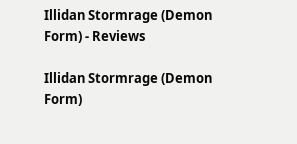Illidan Stormrage (Demon Form) - Reviews

Illidan Stormrage (Demon Form)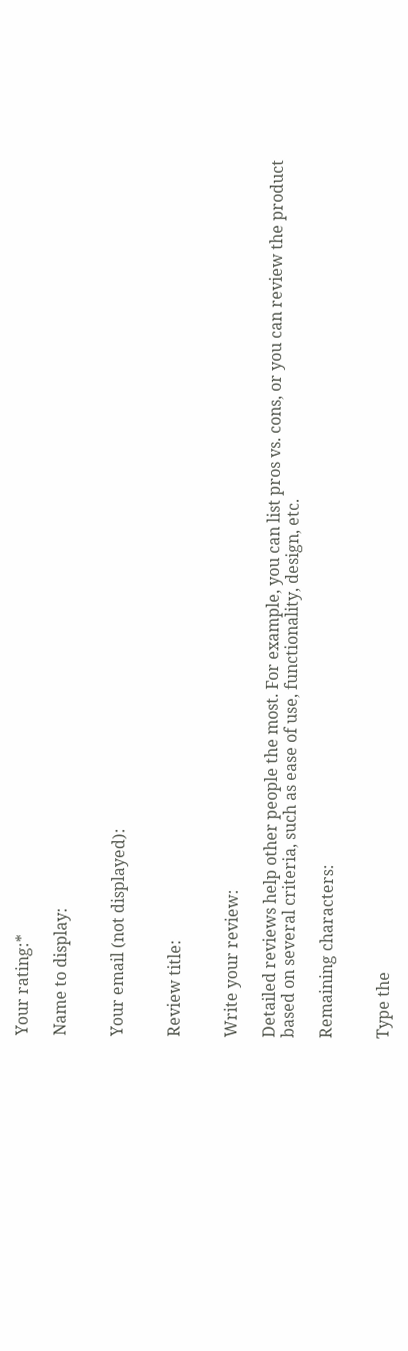Your rating:*

Name to display:


Your email (not displayed):


Review title:


Write your review:

Detailed reviews help other people the most. For example, you can list pros vs. cons, or you can review the product based on several criteria, such as ease of use, functionality, design, etc.

Remaining characters:


Type the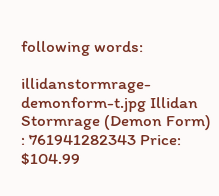following words:

illidanstormrage-demonform-t.jpg Illidan Stormrage (Demon Form) : 761941282343 Price: $104.99